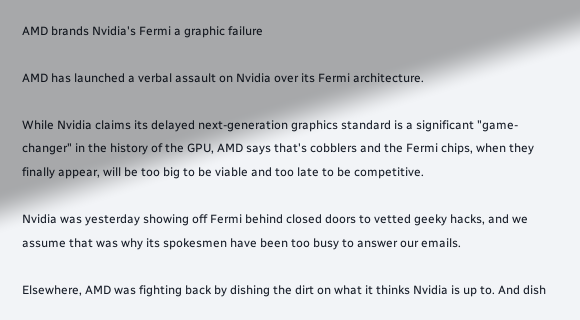AMD brands Nvidia's Fermi a graphic failure

AMD has launched a verbal assault on Nvidia over its Fermi architecture.

While Nvidia claims its delayed next-generation graphics standard is a significant "game-changer" in the history of the GPU, AMD says that's cobblers and the Fermi chips, when they finally appear, will be too big to be viable and too late to be competitive.

Nvidia was yesterday showing off Fermi behind closed doors to vetted geeky hacks, and we assume that was why its spokesmen have been too busy to answer our emails.

Elsewhere, AMD was fighting back by dishing the dirt on what it thinks Nvidia is up to. And dish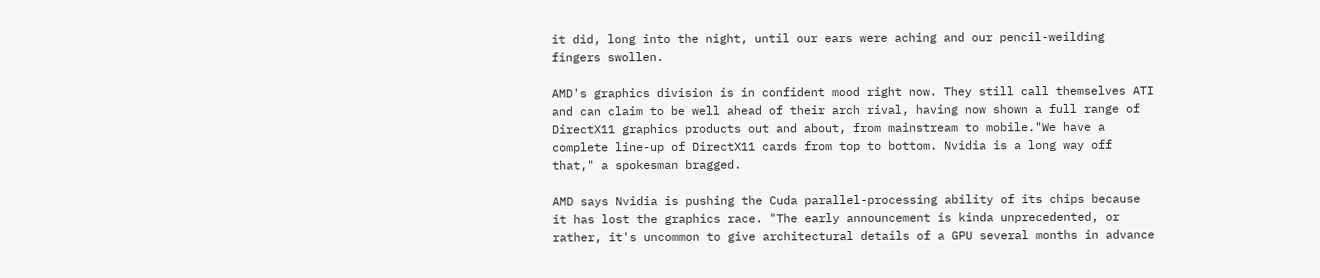it did, long into the night, until our ears were aching and our pencil-weilding fingers swollen.

AMD's graphics division is in confident mood right now. They still call themselves ATI and can claim to be well ahead of their arch rival, having now shown a full range of DirectX11 graphics products out and about, from mainstream to mobile."We have a complete line-up of DirectX11 cards from top to bottom. Nvidia is a long way off that," a spokesman bragged.

AMD says Nvidia is pushing the Cuda parallel-processing ability of its chips because it has lost the graphics race. "The early announcement is kinda unprecedented, or rather, it's uncommon to give architectural details of a GPU several months in advance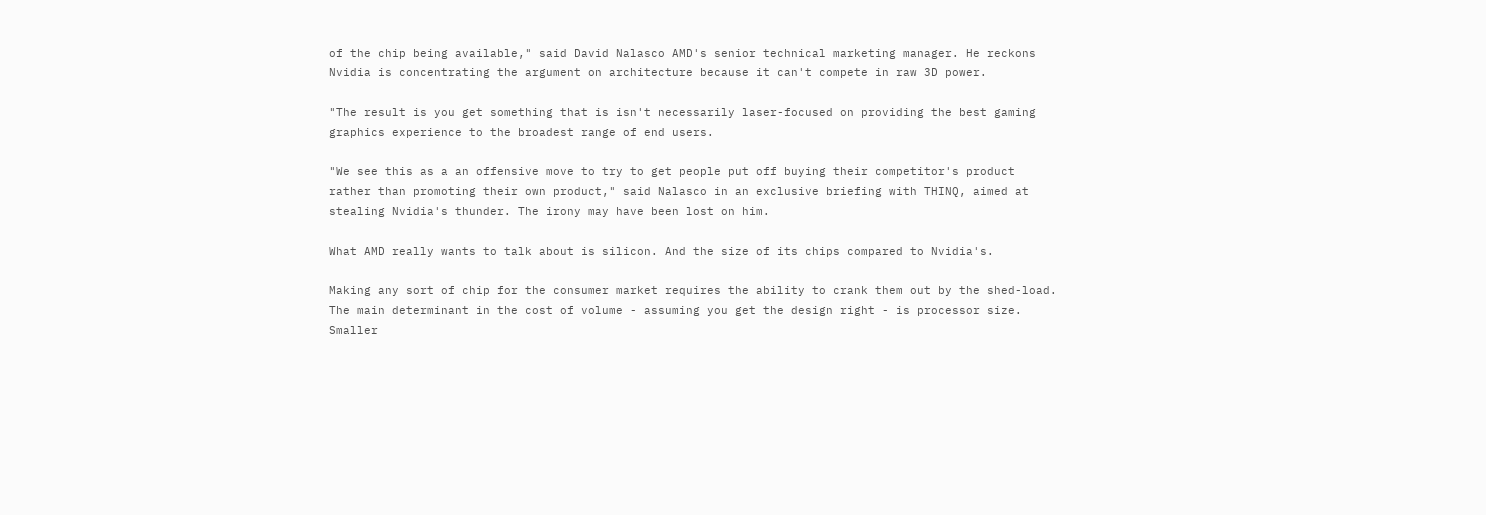of the chip being available," said David Nalasco AMD's senior technical marketing manager. He reckons Nvidia is concentrating the argument on architecture because it can't compete in raw 3D power.

"The result is you get something that is isn't necessarily laser-focused on providing the best gaming graphics experience to the broadest range of end users.

"We see this as a an offensive move to try to get people put off buying their competitor's product rather than promoting their own product," said Nalasco in an exclusive briefing with THINQ, aimed at stealing Nvidia's thunder. The irony may have been lost on him.

What AMD really wants to talk about is silicon. And the size of its chips compared to Nvidia's.

Making any sort of chip for the consumer market requires the ability to crank them out by the shed-load. The main determinant in the cost of volume - assuming you get the design right - is processor size. Smaller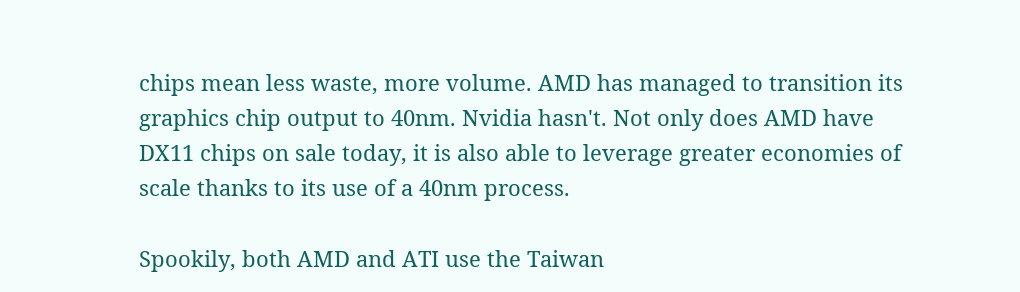chips mean less waste, more volume. AMD has managed to transition its graphics chip output to 40nm. Nvidia hasn't. Not only does AMD have DX11 chips on sale today, it is also able to leverage greater economies of scale thanks to its use of a 40nm process.

Spookily, both AMD and ATI use the Taiwan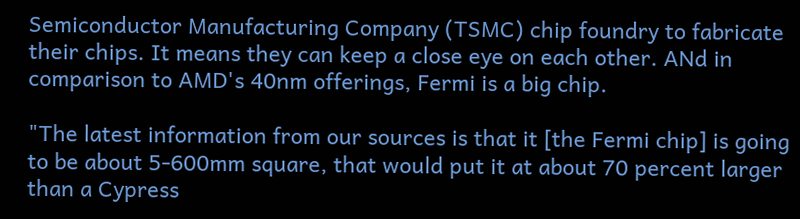Semiconductor Manufacturing Company (TSMC) chip foundry to fabricate their chips. It means they can keep a close eye on each other. ANd in comparison to AMD's 40nm offerings, Fermi is a big chip.

"The latest information from our sources is that it [the Fermi chip] is going to be about 5-600mm square, that would put it at about 70 percent larger than a Cypress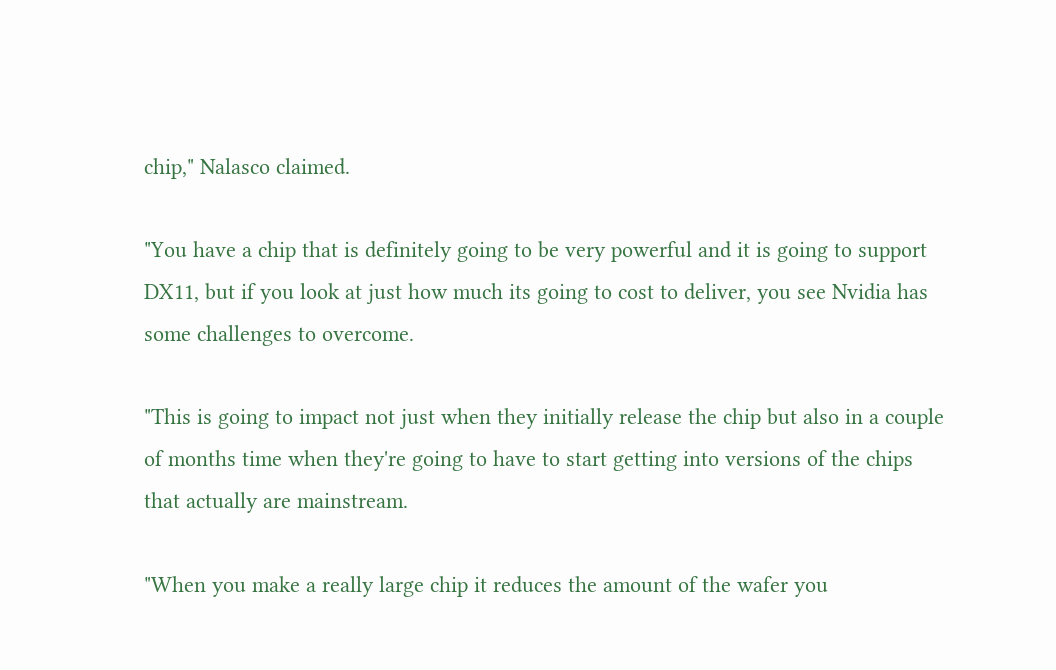chip," Nalasco claimed.

"You have a chip that is definitely going to be very powerful and it is going to support DX11, but if you look at just how much its going to cost to deliver, you see Nvidia has some challenges to overcome.

"This is going to impact not just when they initially release the chip but also in a couple of months time when they're going to have to start getting into versions of the chips that actually are mainstream.

"When you make a really large chip it reduces the amount of the wafer you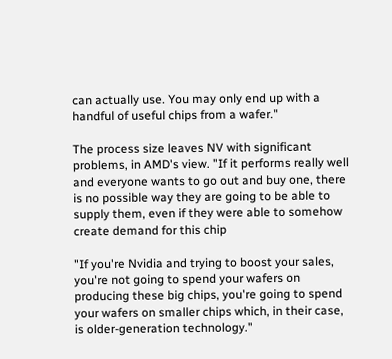can actually use. You may only end up with a handful of useful chips from a wafer."

The process size leaves NV with significant problems, in AMD's view. "If it performs really well and everyone wants to go out and buy one, there is no possible way they are going to be able to supply them, even if they were able to somehow create demand for this chip

"If you're Nvidia and trying to boost your sales, you're not going to spend your wafers on producing these big chips, you're going to spend your wafers on smaller chips which, in their case, is older-generation technology."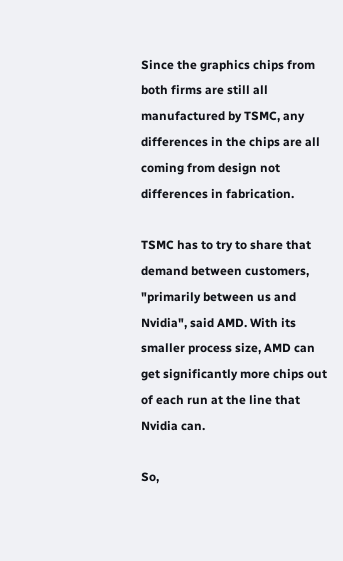Since the graphics chips from both firms are still all manufactured by TSMC, any differences in the chips are all coming from design not differences in fabrication.

TSMC has to try to share that demand between customers, "primarily between us and Nvidia", said AMD. With its smaller process size, AMD can get significantly more chips out of each run at the line that Nvidia can.

So,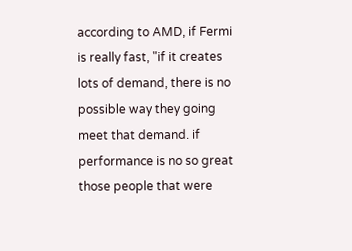according to AMD, if Fermi is really fast, "if it creates lots of demand, there is no possible way they going meet that demand. if performance is no so great those people that were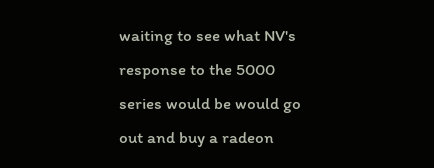waiting to see what NV's response to the 5000 series would be would go out and buy a radeon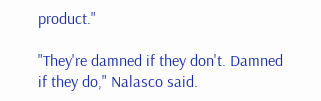product."

"They're damned if they don't. Damned if they do," Nalasco said.